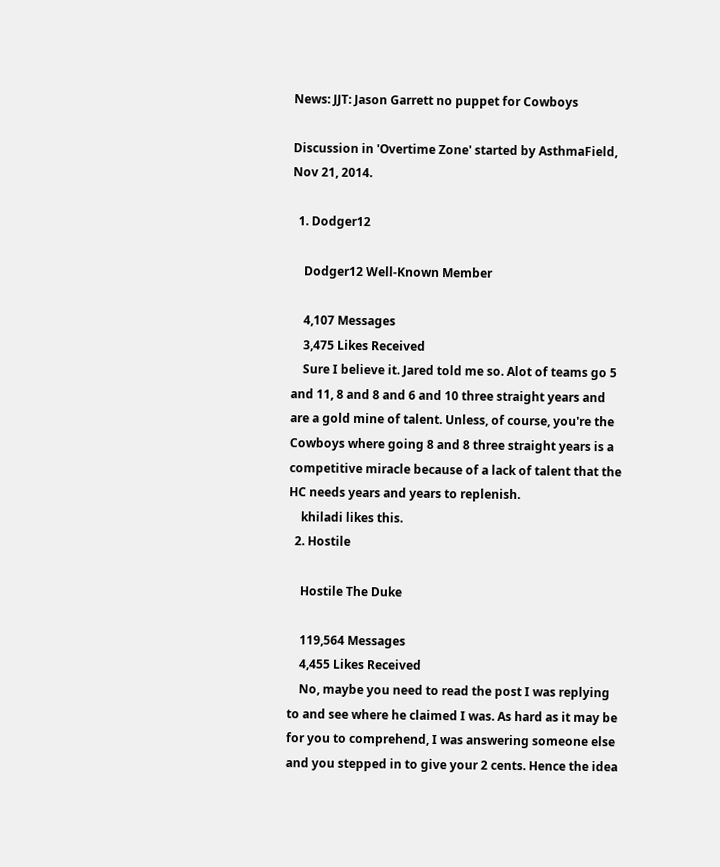News: JJT: Jason Garrett no puppet for Cowboys

Discussion in 'Overtime Zone' started by AsthmaField, Nov 21, 2014.

  1. Dodger12

    Dodger12 Well-Known Member

    4,107 Messages
    3,475 Likes Received
    Sure I believe it. Jared told me so. Alot of teams go 5 and 11, 8 and 8 and 6 and 10 three straight years and are a gold mine of talent. Unless, of course, you're the Cowboys where going 8 and 8 three straight years is a competitive miracle because of a lack of talent that the HC needs years and years to replenish.
    khiladi likes this.
  2. Hostile

    Hostile The Duke

    119,564 Messages
    4,455 Likes Received
    No, maybe you need to read the post I was replying to and see where he claimed I was. As hard as it may be for you to comprehend, I was answering someone else and you stepped in to give your 2 cents. Hence the idea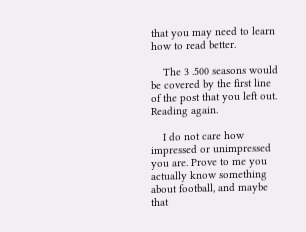that you may need to learn how to read better.

    The 3 .500 seasons would be covered by the first line of the post that you left out. Reading again.

    I do not care how impressed or unimpressed you are. Prove to me you actually know something about football, and maybe that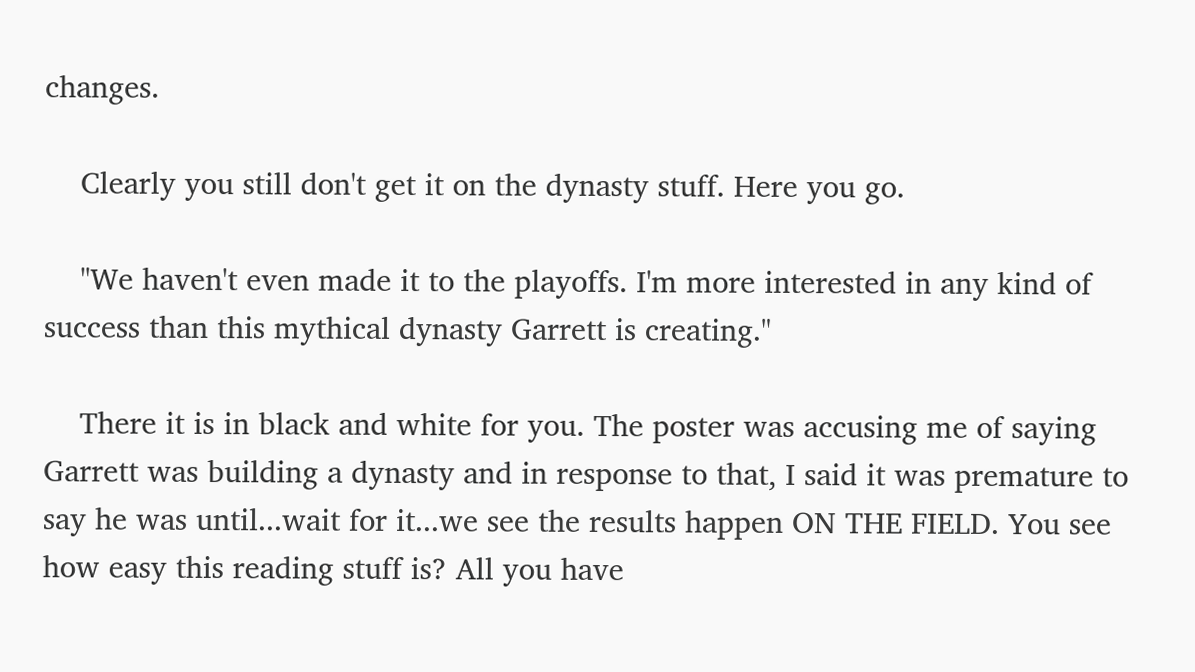changes.

    Clearly you still don't get it on the dynasty stuff. Here you go.

    "We haven't even made it to the playoffs. I'm more interested in any kind of success than this mythical dynasty Garrett is creating."

    There it is in black and white for you. The poster was accusing me of saying Garrett was building a dynasty and in response to that, I said it was premature to say he was until...wait for it...we see the results happen ON THE FIELD. You see how easy this reading stuff is? All you have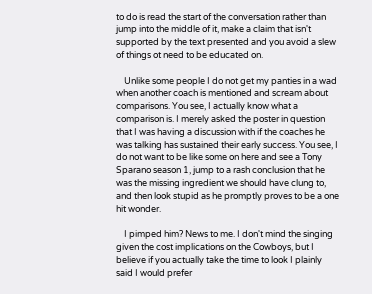to do is read the start of the conversation rather than jump into the middle of it, make a claim that isn't supported by the text presented and you avoid a slew of things ot need to be educated on.

    Unlike some people I do not get my panties in a wad when another coach is mentioned and scream about comparisons. You see, I actually know what a comparison is. I merely asked the poster in question that I was having a discussion with if the coaches he was talking has sustained their early success. You see, I do not want to be like some on here and see a Tony Sparano season 1, jump to a rash conclusion that he was the missing ingredient we should have clung to, and then look stupid as he promptly proves to be a one hit wonder.

    I pimped him? News to me. I don't mind the singing given the cost implications on the Cowboys, but I believe if you actually take the time to look I plainly said I would prefer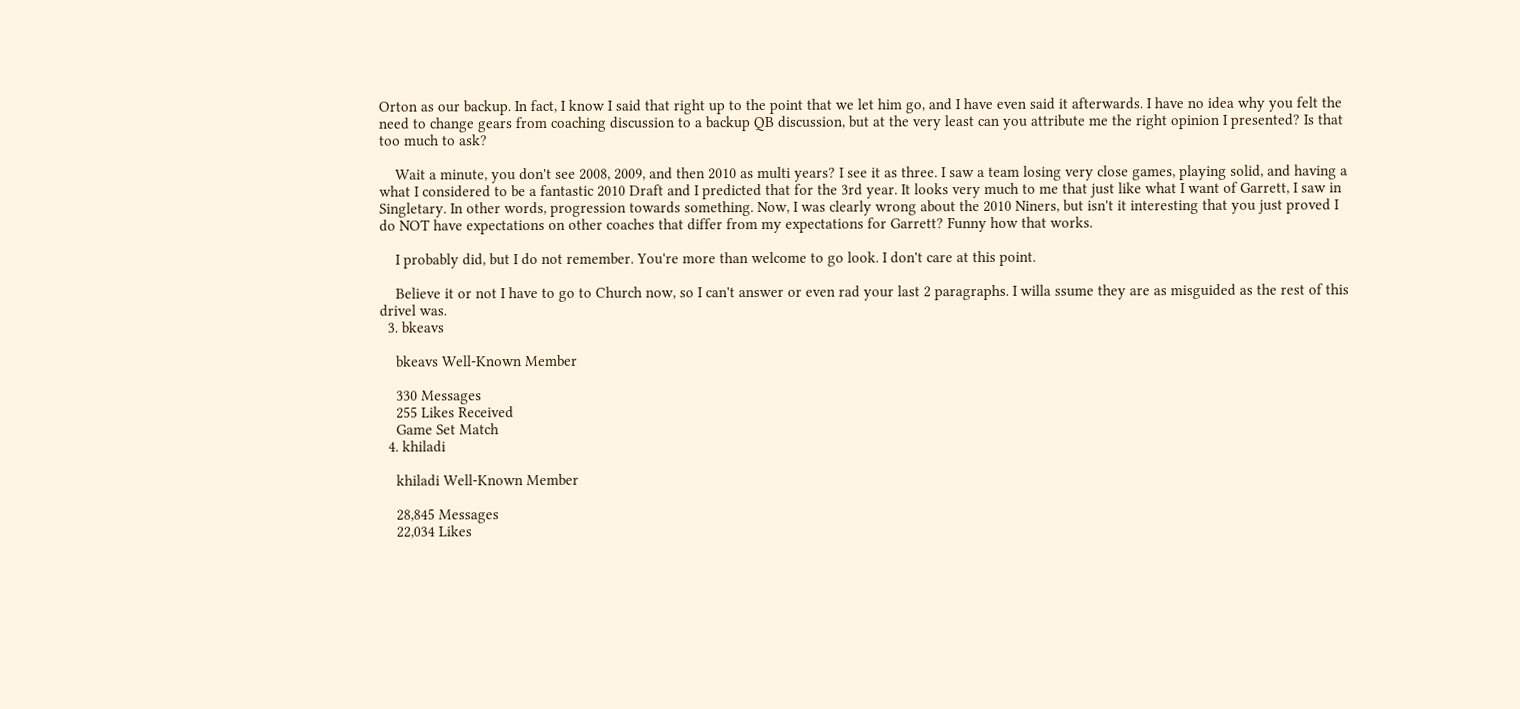Orton as our backup. In fact, I know I said that right up to the point that we let him go, and I have even said it afterwards. I have no idea why you felt the need to change gears from coaching discussion to a backup QB discussion, but at the very least can you attribute me the right opinion I presented? Is that too much to ask?

    Wait a minute, you don't see 2008, 2009, and then 2010 as multi years? I see it as three. I saw a team losing very close games, playing solid, and having a what I considered to be a fantastic 2010 Draft and I predicted that for the 3rd year. It looks very much to me that just like what I want of Garrett, I saw in Singletary. In other words, progression towards something. Now, I was clearly wrong about the 2010 Niners, but isn't it interesting that you just proved I do NOT have expectations on other coaches that differ from my expectations for Garrett? Funny how that works.

    I probably did, but I do not remember. You're more than welcome to go look. I don't care at this point.

    Believe it or not I have to go to Church now, so I can't answer or even rad your last 2 paragraphs. I willa ssume they are as misguided as the rest of this drivel was.
  3. bkeavs

    bkeavs Well-Known Member

    330 Messages
    255 Likes Received
    Game Set Match
  4. khiladi

    khiladi Well-Known Member

    28,845 Messages
    22,034 Likes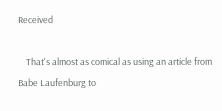Received

    That's almost as comical as using an article from Babe Laufenburg to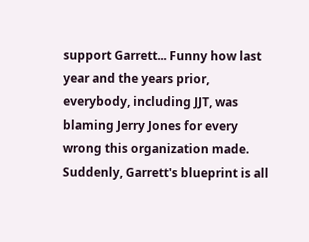support Garrett... Funny how last year and the years prior, everybody, including JJT, was blaming Jerry Jones for every wrong this organization made. Suddenly, Garrett's blueprint is all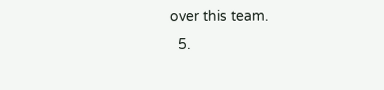over this team.
  5.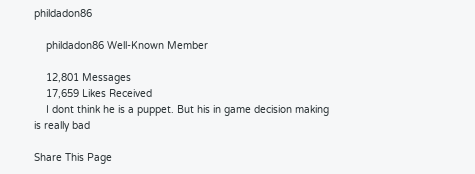phildadon86

    phildadon86 Well-Known Member

    12,801 Messages
    17,659 Likes Received
    I dont think he is a puppet. But his in game decision making is really bad

Share This Page